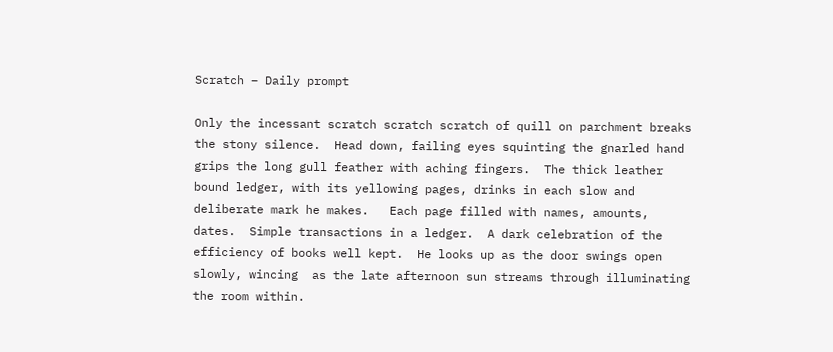Scratch – Daily prompt

Only the incessant scratch scratch scratch of quill on parchment breaks the stony silence.  Head down, failing eyes squinting the gnarled hand grips the long gull feather with aching fingers.  The thick leather bound ledger, with its yellowing pages, drinks in each slow and deliberate mark he makes.   Each page filled with names, amounts, dates.  Simple transactions in a ledger.  A dark celebration of the efficiency of books well kept.  He looks up as the door swings open slowly, wincing  as the late afternoon sun streams through illuminating the room within.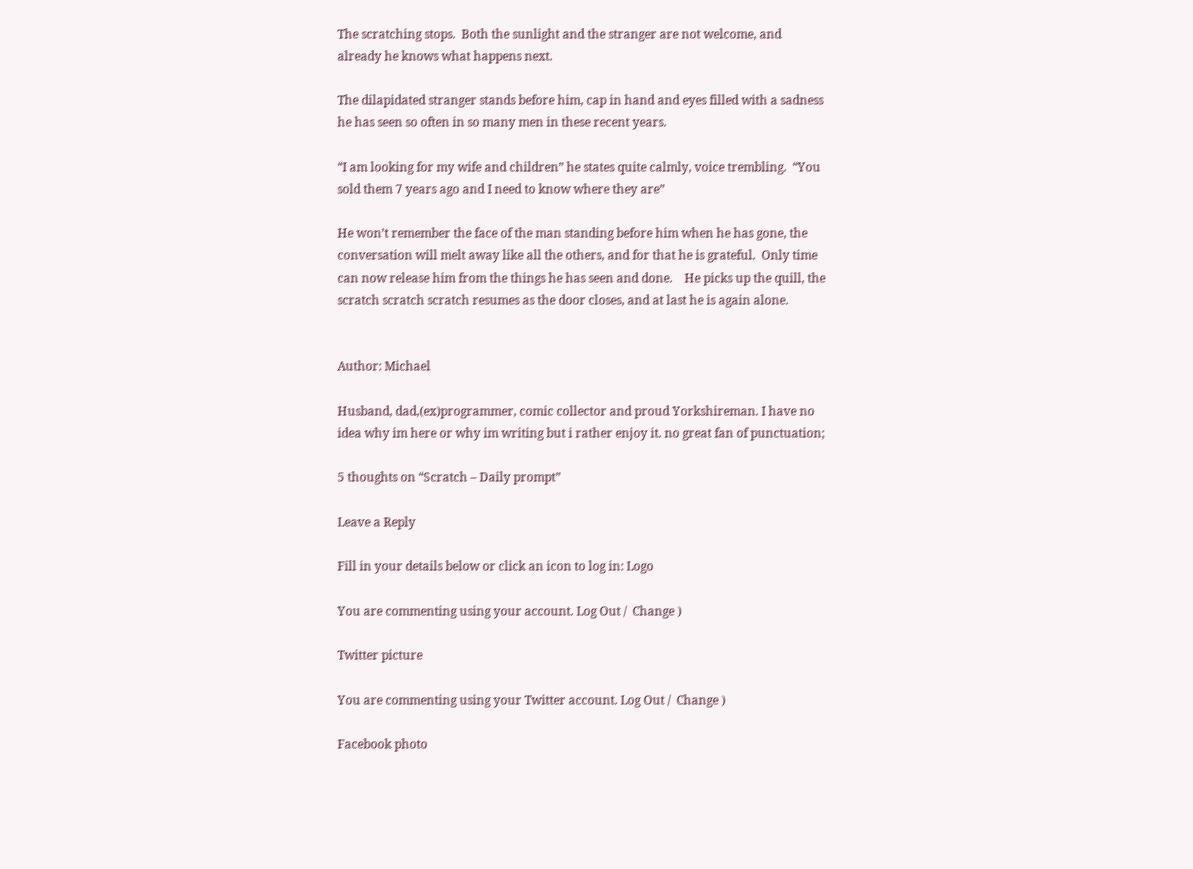The scratching stops.  Both the sunlight and the stranger are not welcome, and already he knows what happens next.

The dilapidated stranger stands before him, cap in hand and eyes filled with a sadness he has seen so often in so many men in these recent years.

“I am looking for my wife and children” he states quite calmly, voice trembling.  “You sold them 7 years ago and I need to know where they are”

He won’t remember the face of the man standing before him when he has gone, the conversation will melt away like all the others, and for that he is grateful.  Only time can now release him from the things he has seen and done.    He picks up the quill, the scratch scratch scratch resumes as the door closes, and at last he is again alone.


Author: Michael

Husband, dad,(ex)programmer, comic collector and proud Yorkshireman. I have no idea why im here or why im writing but i rather enjoy it. no great fan of punctuation;

5 thoughts on “Scratch – Daily prompt”

Leave a Reply

Fill in your details below or click an icon to log in: Logo

You are commenting using your account. Log Out /  Change )

Twitter picture

You are commenting using your Twitter account. Log Out /  Change )

Facebook photo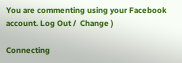You are commenting using your Facebook account. Log Out /  Change )

Connecting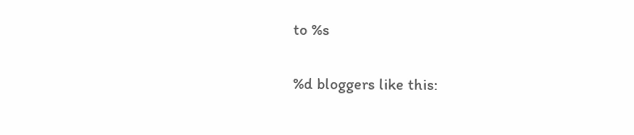to %s

%d bloggers like this: